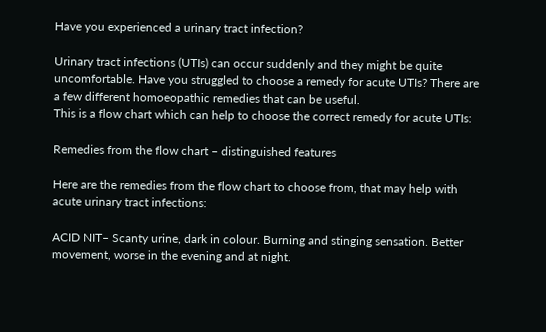Have you experienced a urinary tract infection?

Urinary tract infections (UTIs) can occur suddenly and they might be quite uncomfortable. Have you struggled to choose a remedy for acute UTIs? There are a few different homoeopathic remedies that can be useful.
This is a flow chart which can help to choose the correct remedy for acute UTIs:

Remedies from the flow chart – distinguished features

Here are the remedies from the flow chart to choose from, that may help with acute urinary tract infections:

ACID NIT– Scanty urine, dark in colour. Burning and stinging sensation. Better movement, worse in the evening and at night.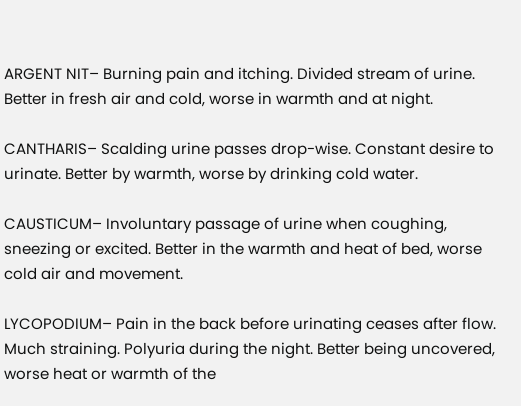ARGENT NIT– Burning pain and itching. Divided stream of urine. Better in fresh air and cold, worse in warmth and at night.

CANTHARIS– Scalding urine passes drop-wise. Constant desire to urinate. Better by warmth, worse by drinking cold water.

CAUSTICUM– Involuntary passage of urine when coughing, sneezing or excited. Better in the warmth and heat of bed, worse cold air and movement.

LYCOPODIUM– Pain in the back before urinating ceases after flow. Much straining. Polyuria during the night. Better being uncovered, worse heat or warmth of the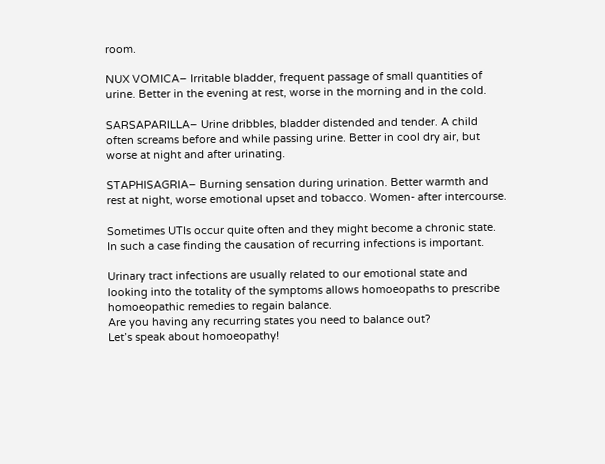room.

NUX VOMICA– Irritable bladder, frequent passage of small quantities of urine. Better in the evening at rest, worse in the morning and in the cold.

SARSAPARILLA– Urine dribbles, bladder distended and tender. A child often screams before and while passing urine. Better in cool dry air, but worse at night and after urinating.

STAPHISAGRIA– Burning sensation during urination. Better warmth and rest at night, worse emotional upset and tobacco. Women- after intercourse.

Sometimes UTIs occur quite often and they might become a chronic state. In such a case finding the causation of recurring infections is important.

Urinary tract infections are usually related to our emotional state and looking into the totality of the symptoms allows homoeopaths to prescribe homoeopathic remedies to regain balance.
Are you having any recurring states you need to balance out?
Let’s speak about homoeopathy!